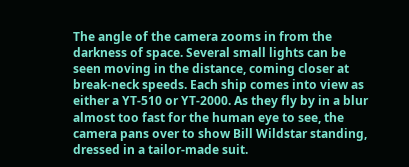The angle of the camera zooms in from the darkness of space. Several small lights can be seen moving in the distance, coming closer at break-neck speeds. Each ship comes into view as either a YT-510 or YT-2000. As they fly by in a blur almost too fast for the human eye to see, the camera pans over to show Bill Wildstar standing, dressed in a tailor-made suit.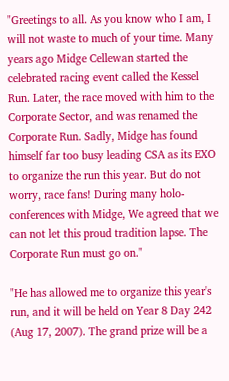"Greetings to all. As you know who I am, I will not waste to much of your time. Many years ago Midge Cellewan started the celebrated racing event called the Kessel Run. Later, the race moved with him to the Corporate Sector, and was renamed the Corporate Run. Sadly, Midge has found himself far too busy leading CSA as its EXO to organize the run this year. But do not worry, race fans! During many holo-conferences with Midge, We agreed that we can not let this proud tradition lapse. The Corporate Run must go on."

"He has allowed me to organize this year's run, and it will be held on Year 8 Day 242 (Aug 17, 2007). The grand prize will be a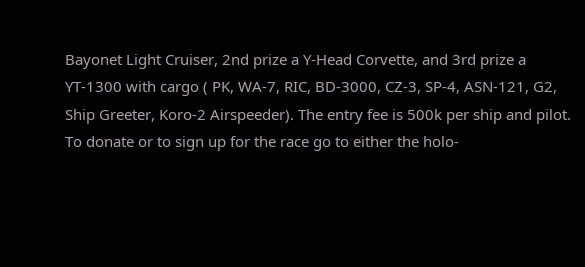Bayonet Light Cruiser, 2nd prize a Y-Head Corvette, and 3rd prize a YT-1300 with cargo ( PK, WA-7, RIC, BD-3000, CZ-3, SP-4, ASN-121, G2, Ship Greeter, Koro-2 Airspeeder). The entry fee is 500k per ship and pilot. To donate or to sign up for the race go to either the holo-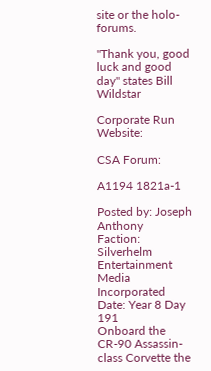site or the holo-forums.

"Thank you, good luck and good day" states Bill Wildstar

Corporate Run Website:

CSA Forum:

A1194 1821a-1

Posted by: Joseph Anthony
Faction: Silverhelm Entertainment Media Incorporated
Date: Year 8 Day 191
Onboard the CR-90 Assassin-class Corvette the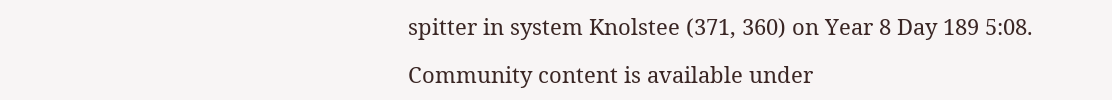spitter in system Knolstee (371, 360) on Year 8 Day 189 5:08.

Community content is available under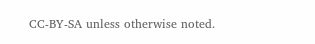CC-BY-SA unless otherwise noted.